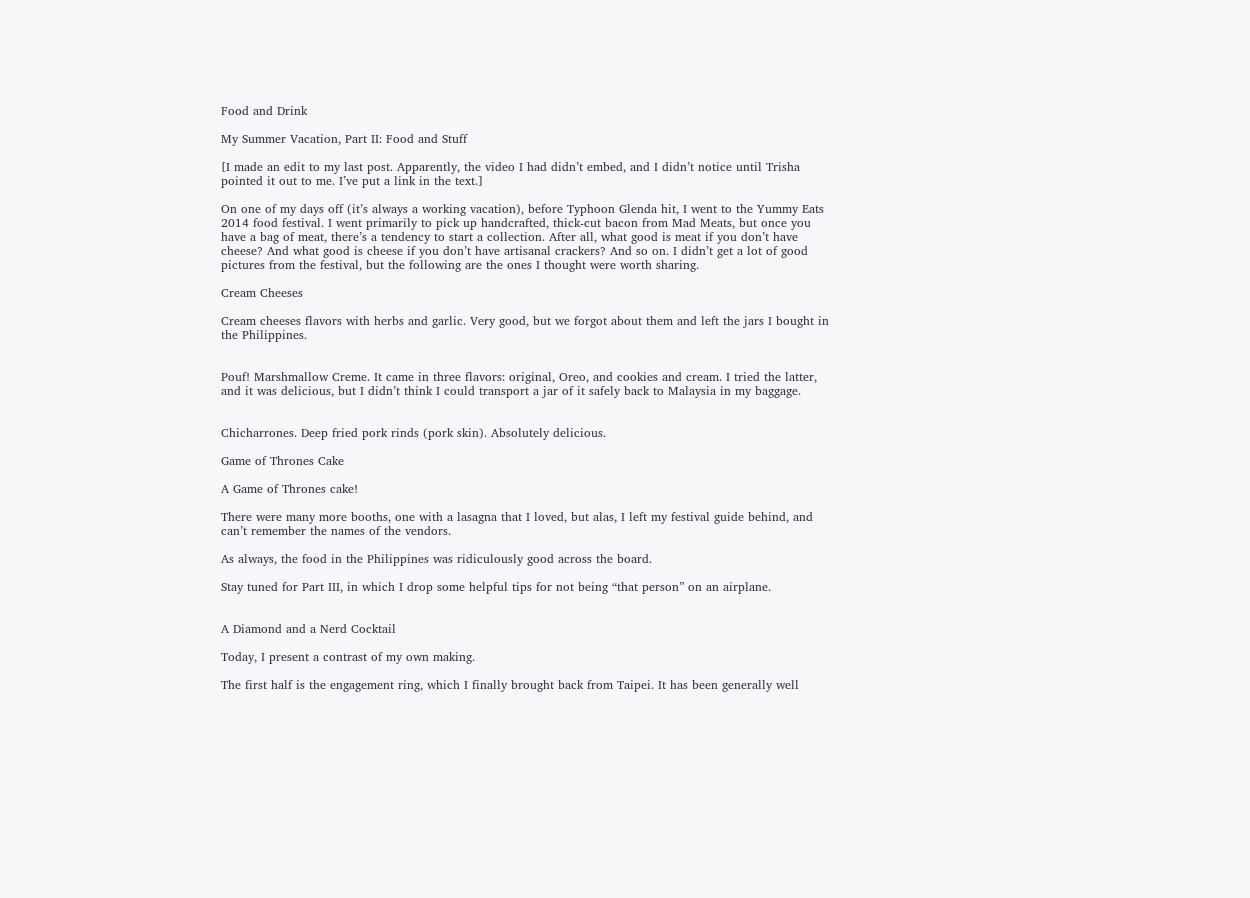Food and Drink

My Summer Vacation, Part II: Food and Stuff

[I made an edit to my last post. Apparently, the video I had didn’t embed, and I didn’t notice until Trisha pointed it out to me. I’ve put a link in the text.]

On one of my days off (it’s always a working vacation), before Typhoon Glenda hit, I went to the Yummy Eats 2014 food festival. I went primarily to pick up handcrafted, thick-cut bacon from Mad Meats, but once you have a bag of meat, there’s a tendency to start a collection. After all, what good is meat if you don’t have cheese? And what good is cheese if you don’t have artisanal crackers? And so on. I didn’t get a lot of good pictures from the festival, but the following are the ones I thought were worth sharing.

Cream Cheeses

Cream cheeses flavors with herbs and garlic. Very good, but we forgot about them and left the jars I bought in the Philippines.


Pouf! Marshmallow Creme. It came in three flavors: original, Oreo, and cookies and cream. I tried the latter, and it was delicious, but I didn’t think I could transport a jar of it safely back to Malaysia in my baggage.


Chicharrones. Deep fried pork rinds (pork skin). Absolutely delicious.

Game of Thrones Cake

A Game of Thrones cake!

There were many more booths, one with a lasagna that I loved, but alas, I left my festival guide behind, and can’t remember the names of the vendors.

As always, the food in the Philippines was ridiculously good across the board.

Stay tuned for Part III, in which I drop some helpful tips for not being “that person” on an airplane.


A Diamond and a Nerd Cocktail

Today, I present a contrast of my own making.

The first half is the engagement ring, which I finally brought back from Taipei. It has been generally well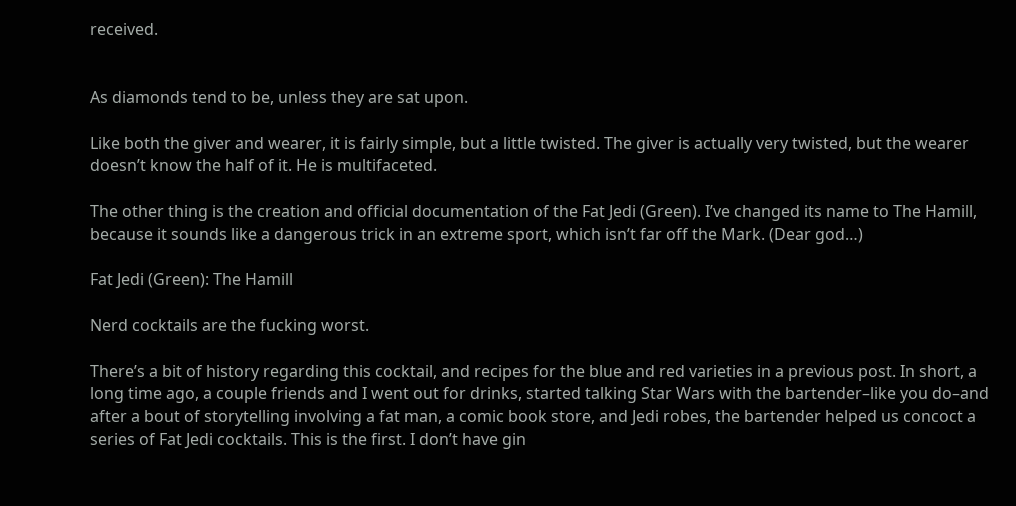received.


As diamonds tend to be, unless they are sat upon.

Like both the giver and wearer, it is fairly simple, but a little twisted. The giver is actually very twisted, but the wearer doesn’t know the half of it. He is multifaceted.

The other thing is the creation and official documentation of the Fat Jedi (Green). I’ve changed its name to The Hamill, because it sounds like a dangerous trick in an extreme sport, which isn’t far off the Mark. (Dear god…)

Fat Jedi (Green): The Hamill

Nerd cocktails are the fucking worst.

There’s a bit of history regarding this cocktail, and recipes for the blue and red varieties in a previous post. In short, a long time ago, a couple friends and I went out for drinks, started talking Star Wars with the bartender–like you do–and after a bout of storytelling involving a fat man, a comic book store, and Jedi robes, the bartender helped us concoct a series of Fat Jedi cocktails. This is the first. I don’t have gin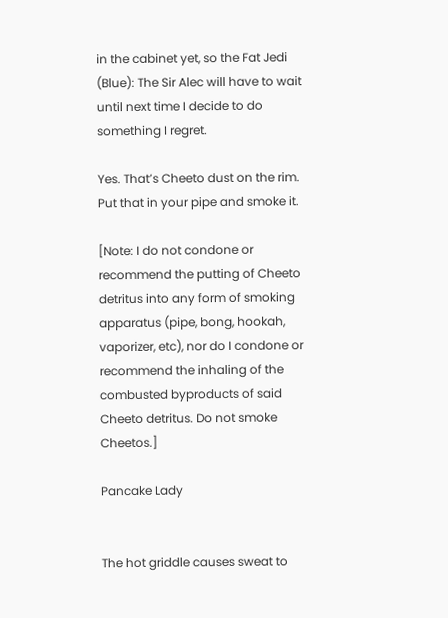in the cabinet yet, so the Fat Jedi (Blue): The Sir Alec will have to wait until next time I decide to do something I regret.

Yes. That’s Cheeto dust on the rim. Put that in your pipe and smoke it.

[Note: I do not condone or recommend the putting of Cheeto detritus into any form of smoking apparatus (pipe, bong, hookah, vaporizer, etc), nor do I condone or recommend the inhaling of the combusted byproducts of said Cheeto detritus. Do not smoke Cheetos.]

Pancake Lady


The hot griddle causes sweat to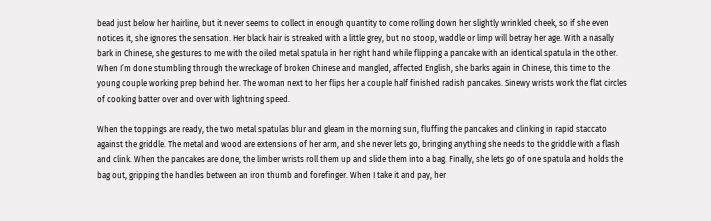bead just below her hairline, but it never seems to collect in enough quantity to come rolling down her slightly wrinkled cheek, so if she even notices it, she ignores the sensation. Her black hair is streaked with a little grey, but no stoop, waddle or limp will betray her age. With a nasally bark in Chinese, she gestures to me with the oiled metal spatula in her right hand while flipping a pancake with an identical spatula in the other. When I’m done stumbling through the wreckage of broken Chinese and mangled, affected English, she barks again in Chinese, this time to the young couple working prep behind her. The woman next to her flips her a couple half finished radish pancakes. Sinewy wrists work the flat circles of cooking batter over and over with lightning speed.

When the toppings are ready, the two metal spatulas blur and gleam in the morning sun, fluffing the pancakes and clinking in rapid staccato against the griddle. The metal and wood are extensions of her arm, and she never lets go, bringing anything she needs to the griddle with a flash and clink. When the pancakes are done, the limber wrists roll them up and slide them into a bag. Finally, she lets go of one spatula and holds the bag out, gripping the handles between an iron thumb and forefinger. When I take it and pay, her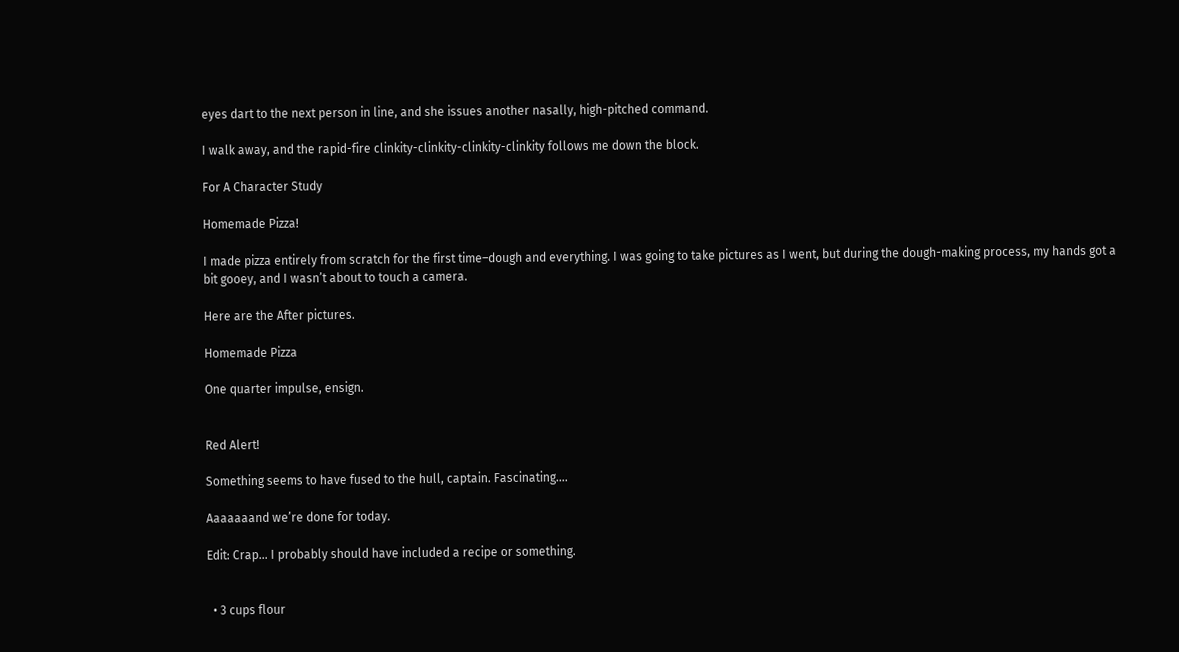eyes dart to the next person in line, and she issues another nasally, high-pitched command.

I walk away, and the rapid-fire clinkity-clinkity-clinkity-clinkity follows me down the block.

For A Character Study

Homemade Pizza!

I made pizza entirely from scratch for the first time–dough and everything. I was going to take pictures as I went, but during the dough-making process, my hands got a bit gooey, and I wasn’t about to touch a camera.

Here are the After pictures.

Homemade Pizza

One quarter impulse, ensign.


Red Alert!

Something seems to have fused to the hull, captain. Fascinating….

Aaaaaaand we’re done for today.

Edit: Crap… I probably should have included a recipe or something.


  • 3 cups flour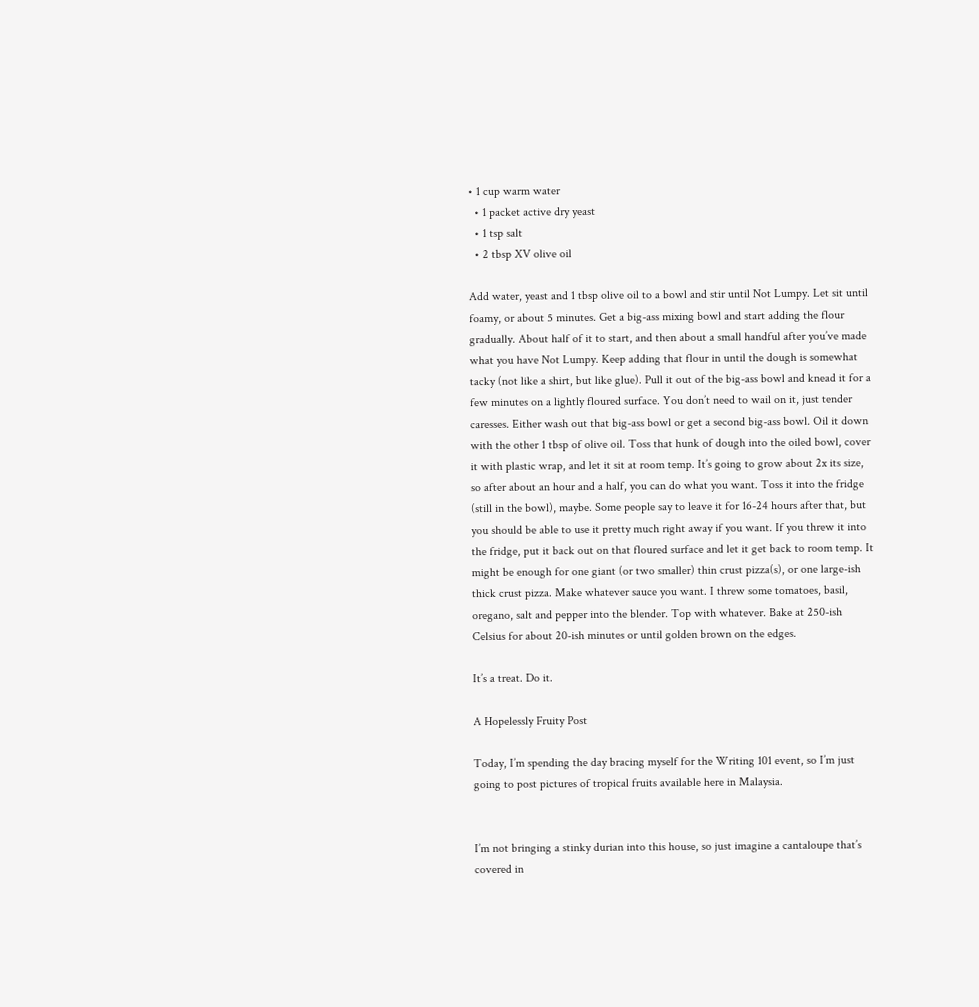• 1 cup warm water
  • 1 packet active dry yeast
  • 1 tsp salt
  • 2 tbsp XV olive oil

Add water, yeast and 1 tbsp olive oil to a bowl and stir until Not Lumpy. Let sit until foamy, or about 5 minutes. Get a big-ass mixing bowl and start adding the flour gradually. About half of it to start, and then about a small handful after you’ve made what you have Not Lumpy. Keep adding that flour in until the dough is somewhat tacky (not like a shirt, but like glue). Pull it out of the big-ass bowl and knead it for a few minutes on a lightly floured surface. You don’t need to wail on it, just tender caresses. Either wash out that big-ass bowl or get a second big-ass bowl. Oil it down with the other 1 tbsp of olive oil. Toss that hunk of dough into the oiled bowl, cover it with plastic wrap, and let it sit at room temp. It’s going to grow about 2x its size, so after about an hour and a half, you can do what you want. Toss it into the fridge (still in the bowl), maybe. Some people say to leave it for 16-24 hours after that, but you should be able to use it pretty much right away if you want. If you threw it into the fridge, put it back out on that floured surface and let it get back to room temp. It might be enough for one giant (or two smaller) thin crust pizza(s), or one large-ish thick crust pizza. Make whatever sauce you want. I threw some tomatoes, basil, oregano, salt and pepper into the blender. Top with whatever. Bake at 250-ish Celsius for about 20-ish minutes or until golden brown on the edges.

It’s a treat. Do it.

A Hopelessly Fruity Post

Today, I’m spending the day bracing myself for the Writing 101 event, so I’m just going to post pictures of tropical fruits available here in Malaysia.


I’m not bringing a stinky durian into this house, so just imagine a cantaloupe that’s covered in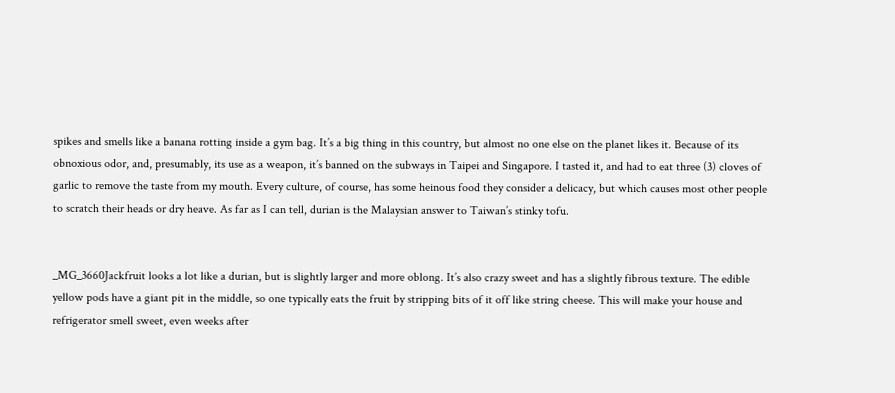spikes and smells like a banana rotting inside a gym bag. It’s a big thing in this country, but almost no one else on the planet likes it. Because of its obnoxious odor, and, presumably, its use as a weapon, it’s banned on the subways in Taipei and Singapore. I tasted it, and had to eat three (3) cloves of garlic to remove the taste from my mouth. Every culture, of course, has some heinous food they consider a delicacy, but which causes most other people to scratch their heads or dry heave. As far as I can tell, durian is the Malaysian answer to Taiwan’s stinky tofu.


_MG_3660Jackfruit looks a lot like a durian, but is slightly larger and more oblong. It’s also crazy sweet and has a slightly fibrous texture. The edible yellow pods have a giant pit in the middle, so one typically eats the fruit by stripping bits of it off like string cheese. This will make your house and refrigerator smell sweet, even weeks after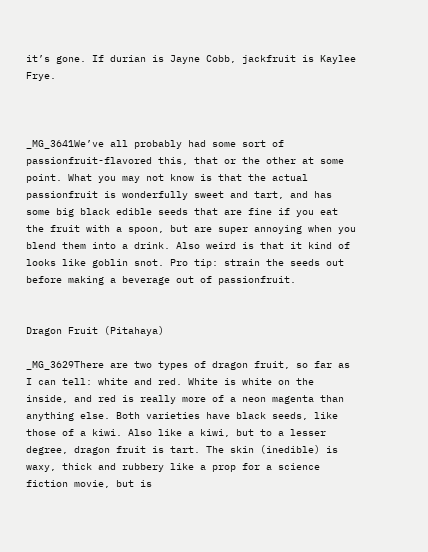it’s gone. If durian is Jayne Cobb, jackfruit is Kaylee Frye.



_MG_3641We’ve all probably had some sort of passionfruit-flavored this, that or the other at some point. What you may not know is that the actual passionfruit is wonderfully sweet and tart, and has some big black edible seeds that are fine if you eat the fruit with a spoon, but are super annoying when you blend them into a drink. Also weird is that it kind of looks like goblin snot. Pro tip: strain the seeds out before making a beverage out of passionfruit.


Dragon Fruit (Pitahaya)

_MG_3629There are two types of dragon fruit, so far as I can tell: white and red. White is white on the inside, and red is really more of a neon magenta than anything else. Both varieties have black seeds, like those of a kiwi. Also like a kiwi, but to a lesser degree, dragon fruit is tart. The skin (inedible) is waxy, thick and rubbery like a prop for a science fiction movie, but is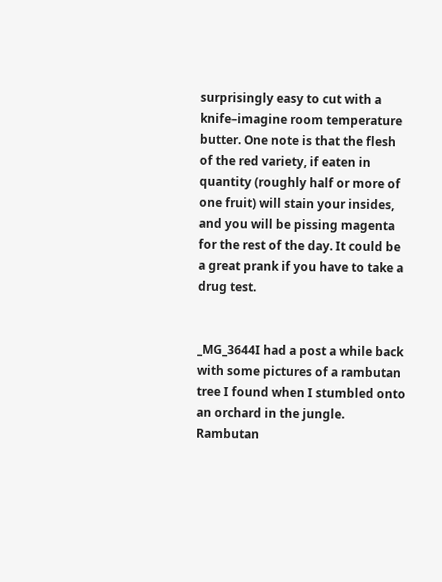surprisingly easy to cut with a knife–imagine room temperature butter. One note is that the flesh of the red variety, if eaten in quantity (roughly half or more of one fruit) will stain your insides, and you will be pissing magenta for the rest of the day. It could be a great prank if you have to take a drug test.


_MG_3644I had a post a while back with some pictures of a rambutan tree I found when I stumbled onto an orchard in the jungle. Rambutan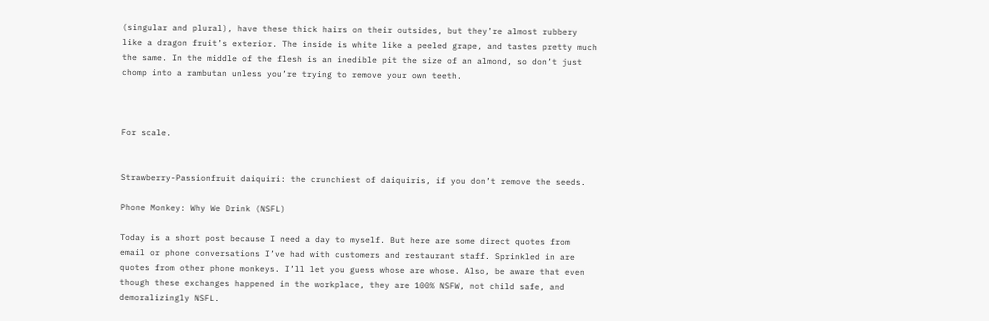(singular and plural), have these thick hairs on their outsides, but they’re almost rubbery like a dragon fruit’s exterior. The inside is white like a peeled grape, and tastes pretty much the same. In the middle of the flesh is an inedible pit the size of an almond, so don’t just chomp into a rambutan unless you’re trying to remove your own teeth.



For scale.


Strawberry-Passionfruit daiquiri: the crunchiest of daiquiris, if you don’t remove the seeds.

Phone Monkey: Why We Drink (NSFL)

Today is a short post because I need a day to myself. But here are some direct quotes from email or phone conversations I’ve had with customers and restaurant staff. Sprinkled in are quotes from other phone monkeys. I’ll let you guess whose are whose. Also, be aware that even though these exchanges happened in the workplace, they are 100% NSFW, not child safe, and demoralizingly NSFL.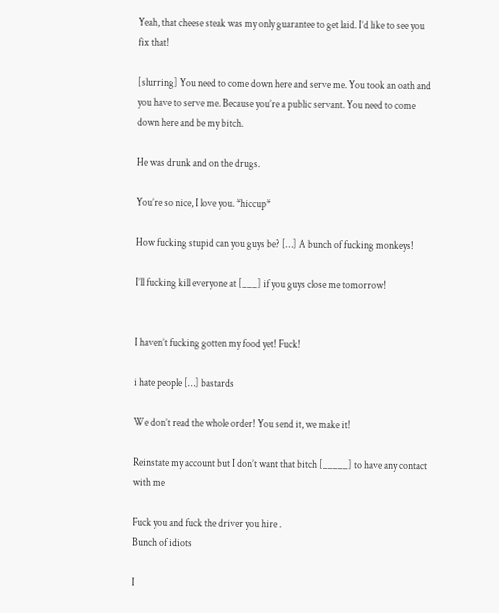Yeah, that cheese steak was my only guarantee to get laid. I’d like to see you fix that!

[slurring] You need to come down here and serve me. You took an oath and you have to serve me. Because you’re a public servant. You need to come down here and be my bitch.

He was drunk and on the drugs.

You’re so nice, I love you. *hiccup*

How fucking stupid can you guys be? […] A bunch of fucking monkeys!

I’ll fucking kill everyone at [___] if you guys close me tomorrow!


I haven’t fucking gotten my food yet! Fuck!

i hate people […] bastards

We don’t read the whole order! You send it, we make it!

Reinstate my account but I don’t want that bitch [_____] to have any contact with me

Fuck you and fuck the driver you hire .
Bunch of idiots

I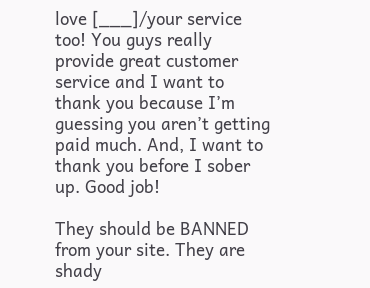love [___]/your service too! You guys really provide great customer service and I want to thank you because I’m guessing you aren’t getting paid much. And, I want to thank you before I sober up. Good job!

They should be BANNED from your site. They are shady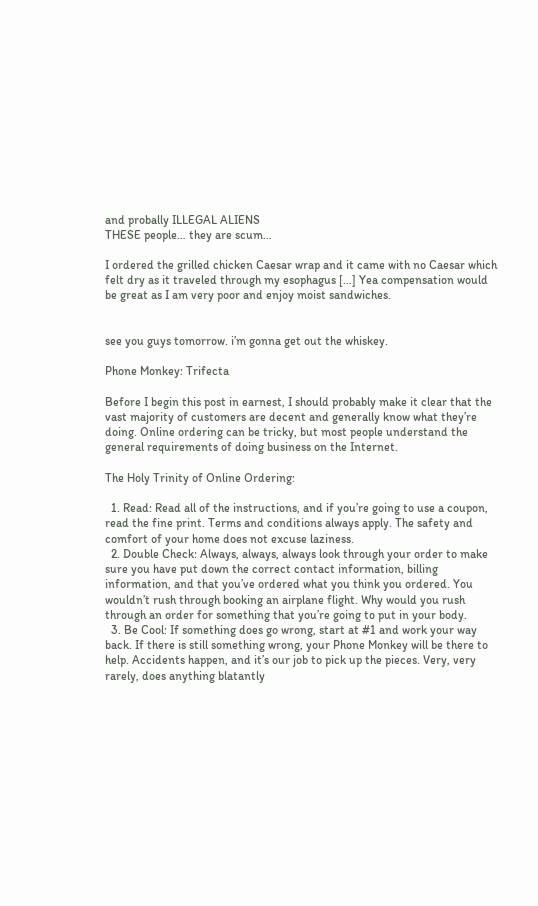and probally ILLEGAL ALIENS
THESE people… they are scum…

I ordered the grilled chicken Caesar wrap and it came with no Caesar which felt dry as it traveled through my esophagus […] Yea compensation would be great as I am very poor and enjoy moist sandwiches.


see you guys tomorrow. i’m gonna get out the whiskey.

Phone Monkey: Trifecta

Before I begin this post in earnest, I should probably make it clear that the vast majority of customers are decent and generally know what they’re doing. Online ordering can be tricky, but most people understand the general requirements of doing business on the Internet.

The Holy Trinity of Online Ordering:

  1. Read: Read all of the instructions, and if you’re going to use a coupon, read the fine print. Terms and conditions always apply. The safety and comfort of your home does not excuse laziness.
  2. Double Check: Always, always, always look through your order to make sure you have put down the correct contact information, billing information, and that you’ve ordered what you think you ordered. You wouldn’t rush through booking an airplane flight. Why would you rush through an order for something that you’re going to put in your body.
  3. Be Cool: If something does go wrong, start at #1 and work your way back. If there is still something wrong, your Phone Monkey will be there to help. Accidents happen, and it’s our job to pick up the pieces. Very, very rarely, does anything blatantly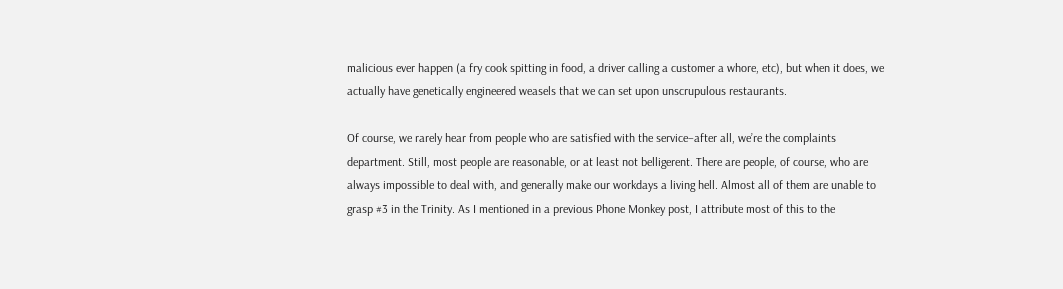malicious ever happen (a fry cook spitting in food, a driver calling a customer a whore, etc), but when it does, we actually have genetically engineered weasels that we can set upon unscrupulous restaurants.

Of course, we rarely hear from people who are satisfied with the service–after all, we’re the complaints department. Still, most people are reasonable, or at least not belligerent. There are people, of course, who are always impossible to deal with, and generally make our workdays a living hell. Almost all of them are unable to grasp #3 in the Trinity. As I mentioned in a previous Phone Monkey post, I attribute most of this to the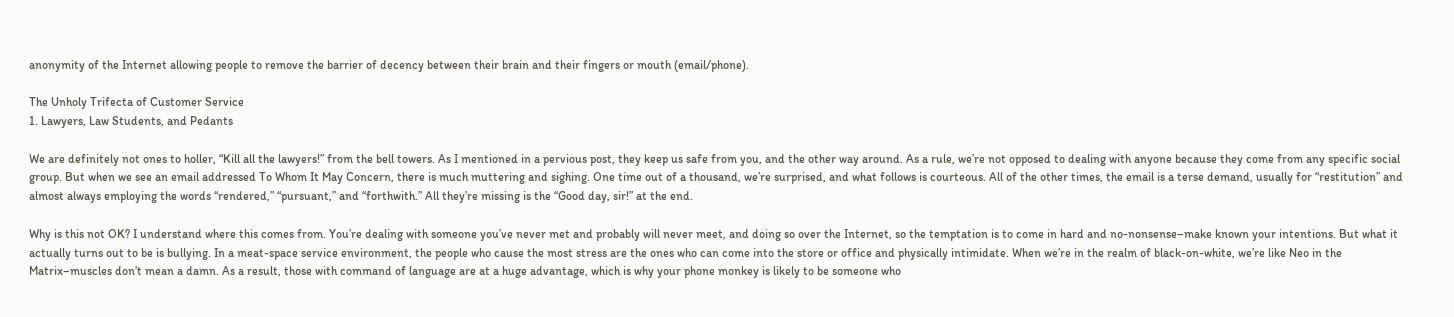anonymity of the Internet allowing people to remove the barrier of decency between their brain and their fingers or mouth (email/phone).

The Unholy Trifecta of Customer Service
1. Lawyers, Law Students, and Pedants

We are definitely not ones to holler, “Kill all the lawyers!” from the bell towers. As I mentioned in a pervious post, they keep us safe from you, and the other way around. As a rule, we’re not opposed to dealing with anyone because they come from any specific social group. But when we see an email addressed To Whom It May Concern, there is much muttering and sighing. One time out of a thousand, we’re surprised, and what follows is courteous. All of the other times, the email is a terse demand, usually for “restitution” and almost always employing the words “rendered,” “pursuant,” and “forthwith.” All they’re missing is the “Good day, sir!” at the end.

Why is this not OK? I understand where this comes from. You’re dealing with someone you’ve never met and probably will never meet, and doing so over the Internet, so the temptation is to come in hard and no-nonsense–make known your intentions. But what it actually turns out to be is bullying. In a meat-space service environment, the people who cause the most stress are the ones who can come into the store or office and physically intimidate. When we’re in the realm of black-on-white, we’re like Neo in the Matrix–muscles don’t mean a damn. As a result, those with command of language are at a huge advantage, which is why your phone monkey is likely to be someone who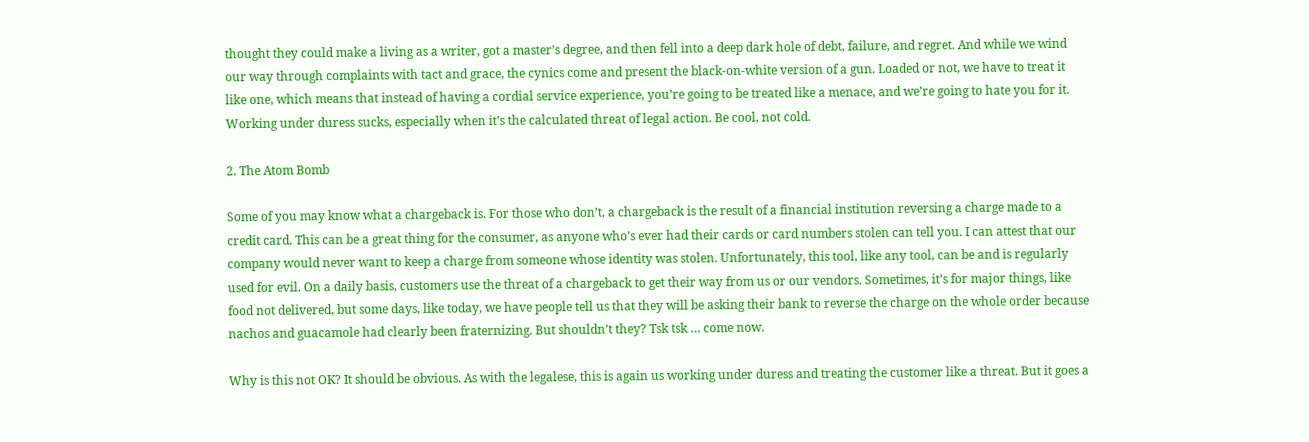thought they could make a living as a writer, got a master’s degree, and then fell into a deep dark hole of debt, failure, and regret. And while we wind our way through complaints with tact and grace, the cynics come and present the black-on-white version of a gun. Loaded or not, we have to treat it like one, which means that instead of having a cordial service experience, you’re going to be treated like a menace, and we’re going to hate you for it. Working under duress sucks, especially when it’s the calculated threat of legal action. Be cool, not cold.

2. The Atom Bomb

Some of you may know what a chargeback is. For those who don’t, a chargeback is the result of a financial institution reversing a charge made to a credit card. This can be a great thing for the consumer, as anyone who’s ever had their cards or card numbers stolen can tell you. I can attest that our company would never want to keep a charge from someone whose identity was stolen. Unfortunately, this tool, like any tool, can be and is regularly used for evil. On a daily basis, customers use the threat of a chargeback to get their way from us or our vendors. Sometimes, it’s for major things, like food not delivered, but some days, like today, we have people tell us that they will be asking their bank to reverse the charge on the whole order because nachos and guacamole had clearly been fraternizing. But shouldn’t they? Tsk tsk … come now.

Why is this not OK? It should be obvious. As with the legalese, this is again us working under duress and treating the customer like a threat. But it goes a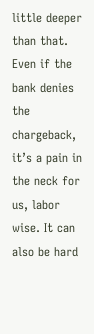little deeper than that. Even if the bank denies the chargeback, it’s a pain in the neck for us, labor wise. It can also be hard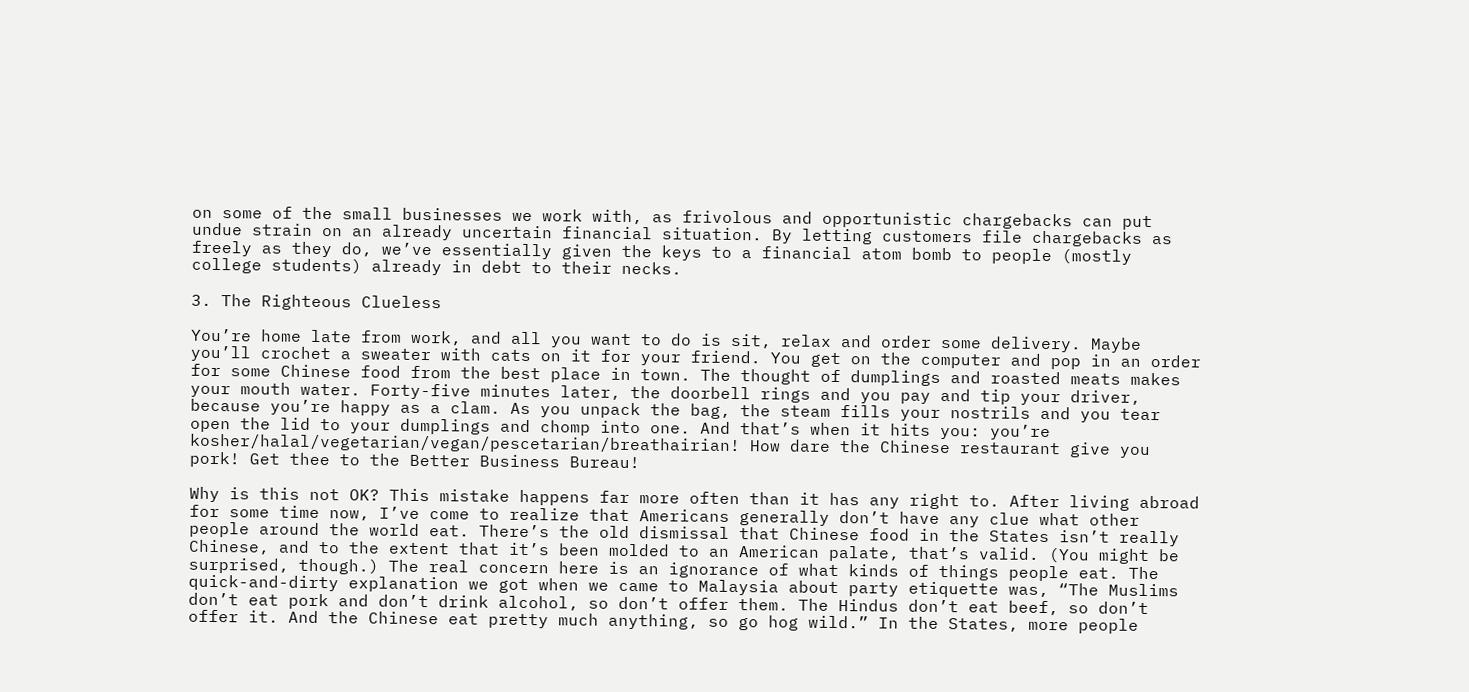on some of the small businesses we work with, as frivolous and opportunistic chargebacks can put undue strain on an already uncertain financial situation. By letting customers file chargebacks as freely as they do, we’ve essentially given the keys to a financial atom bomb to people (mostly college students) already in debt to their necks.

3. The Righteous Clueless

You’re home late from work, and all you want to do is sit, relax and order some delivery. Maybe you’ll crochet a sweater with cats on it for your friend. You get on the computer and pop in an order for some Chinese food from the best place in town. The thought of dumplings and roasted meats makes your mouth water. Forty-five minutes later, the doorbell rings and you pay and tip your driver, because you’re happy as a clam. As you unpack the bag, the steam fills your nostrils and you tear open the lid to your dumplings and chomp into one. And that’s when it hits you: you’re kosher/halal/vegetarian/vegan/pescetarian/breathairian! How dare the Chinese restaurant give you pork! Get thee to the Better Business Bureau!

Why is this not OK? This mistake happens far more often than it has any right to. After living abroad for some time now, I’ve come to realize that Americans generally don’t have any clue what other people around the world eat. There’s the old dismissal that Chinese food in the States isn’t really Chinese, and to the extent that it’s been molded to an American palate, that’s valid. (You might be surprised, though.) The real concern here is an ignorance of what kinds of things people eat. The quick-and-dirty explanation we got when we came to Malaysia about party etiquette was, “The Muslims don’t eat pork and don’t drink alcohol, so don’t offer them. The Hindus don’t eat beef, so don’t offer it. And the Chinese eat pretty much anything, so go hog wild.” In the States, more people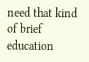need that kind of brief education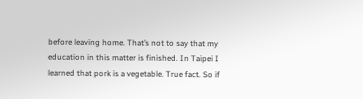before leaving home. That’s not to say that my education in this matter is finished. In Taipei I learned that pork is a vegetable. True fact. So if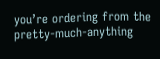you’re ordering from the pretty-much-anything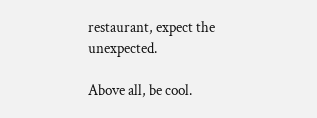restaurant, expect the unexpected.

Above all, be cool.